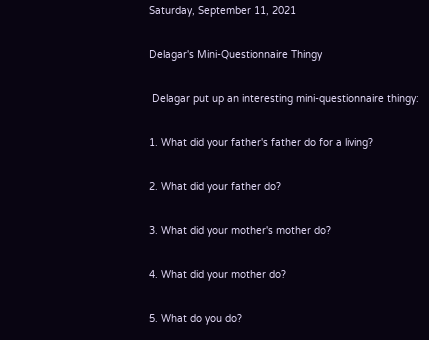Saturday, September 11, 2021

Delagar's Mini-Questionnaire Thingy

 Delagar put up an interesting mini-questionnaire thingy:

1. What did your father's father do for a living?

2. What did your father do?

3. What did your mother's mother do?

4. What did your mother do?

5. What do you do?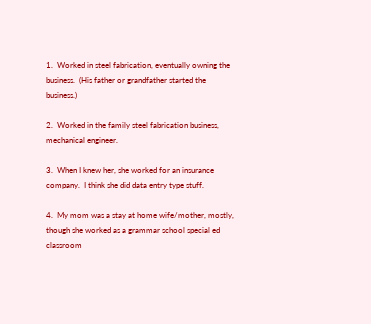1.  Worked in steel fabrication, eventually owning the business.  (His father or grandfather started the business.)

2.  Worked in the family steel fabrication business, mechanical engineer.

3.  When I knew her, she worked for an insurance company.  I think she did data entry type stuff.

4.  My mom was a stay at home wife/mother, mostly, though she worked as a grammar school special ed classroom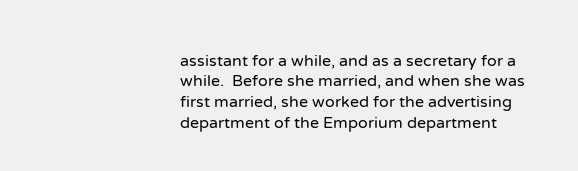assistant for a while, and as a secretary for a while.  Before she married, and when she was first married, she worked for the advertising department of the Emporium department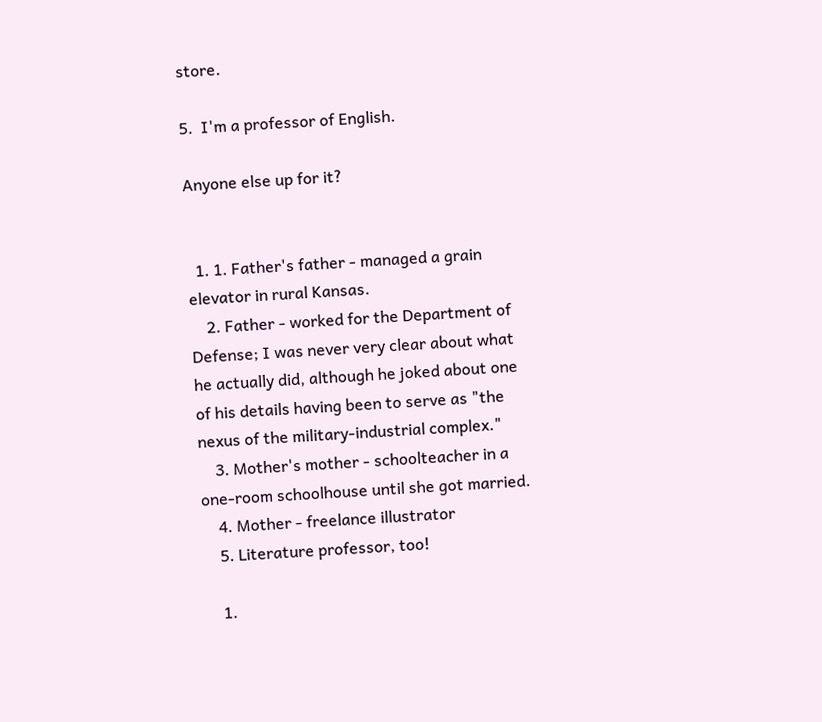store.

5.  I'm a professor of English.

Anyone else up for it?


  1. 1. Father's father - managed a grain elevator in rural Kansas.
    2. Father - worked for the Department of Defense; I was never very clear about what he actually did, although he joked about one of his details having been to serve as "the nexus of the military-industrial complex."
    3. Mother's mother - schoolteacher in a one-room schoolhouse until she got married.
    4. Mother - freelance illustrator
    5. Literature professor, too!

    1.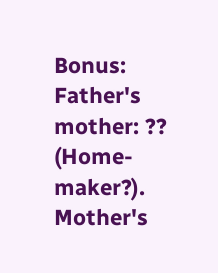Bonus: Father's mother: ?? (Home-maker?). Mother's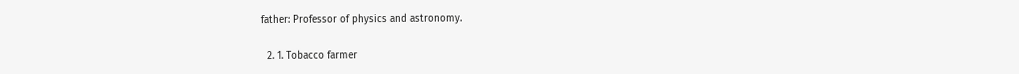father: Professor of physics and astronomy.

  2. 1. Tobacco farmer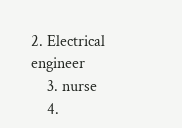2. Electrical engineer
    3. nurse
    4.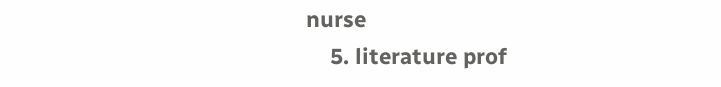nurse
    5. literature prof